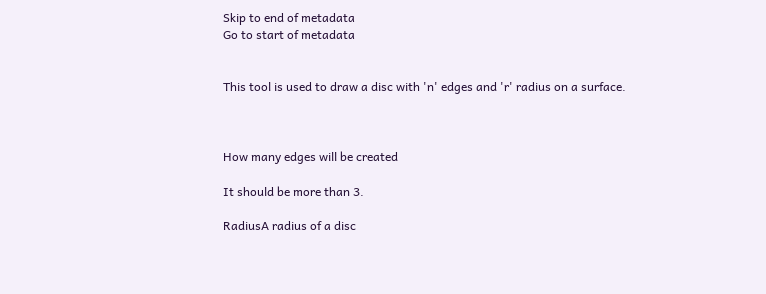Skip to end of metadata
Go to start of metadata


This tool is used to draw a disc with 'n' edges and 'r' radius on a surface.



How many edges will be created

It should be more than 3.

RadiusA radius of a disc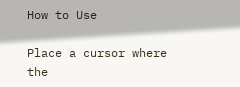How to Use

Place a cursor where the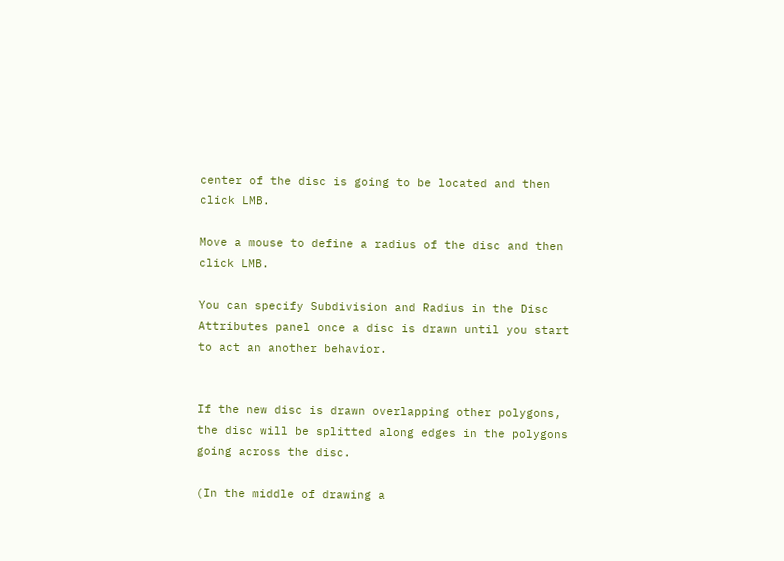center of the disc is going to be located and then click LMB.

Move a mouse to define a radius of the disc and then click LMB.

You can specify Subdivision and Radius in the Disc Attributes panel once a disc is drawn until you start to act an another behavior.


If the new disc is drawn overlapping other polygons, the disc will be splitted along edges in the polygons going across the disc.

(In the middle of drawing a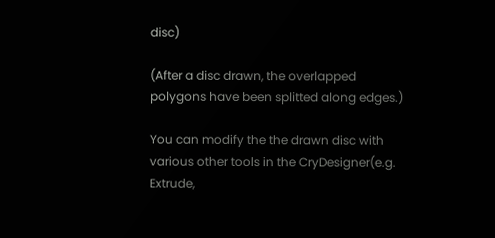disc)

(After a disc drawn, the overlapped polygons have been splitted along edges.)

You can modify the the drawn disc with various other tools in the CryDesigner(e.g. Extrude,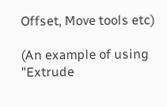Offset, Move tools etc)

(An example of using "Extrude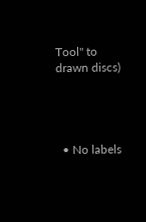Tool" to drawn discs)




  • No labels